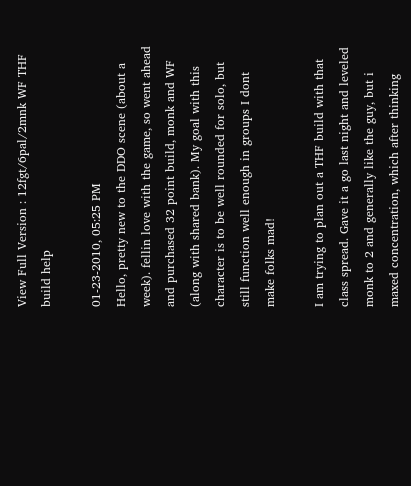View Full Version : 12fgt/6pal/2mnk WF THF build help

01-23-2010, 05:25 PM
Hello, pretty new to the DDO scene (about a week). fellin love with the game, so went ahead and purchased 32 point build, monk and WF (along with shared bank). My goal with this character is to be well rounded for solo, but still function well enough in groups I dont make folks mad!

I am trying to plan out a THF build with that class spread. Gave it a go last night and leveled monk to 2 and generally like the guy, but i maxed concentration, which after thinking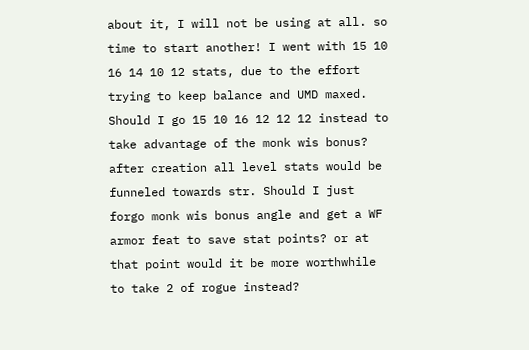about it, I will not be using at all. so time to start another! I went with 15 10 16 14 10 12 stats, due to the effort trying to keep balance and UMD maxed. Should I go 15 10 16 12 12 12 instead to take advantage of the monk wis bonus? after creation all level stats would be funneled towards str. Should I just forgo monk wis bonus angle and get a WF armor feat to save stat points? or at that point would it be more worthwhile to take 2 of rogue instead?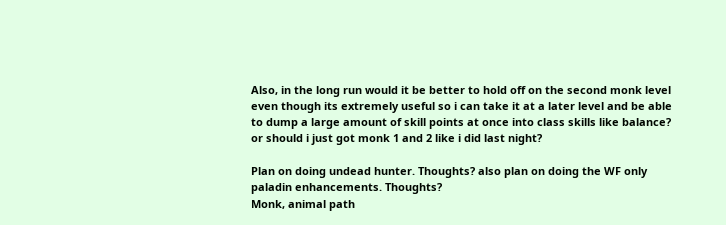Also, in the long run would it be better to hold off on the second monk level even though its extremely useful so i can take it at a later level and be able to dump a large amount of skill points at once into class skills like balance? or should i just got monk 1 and 2 like i did last night?

Plan on doing undead hunter. Thoughts? also plan on doing the WF only paladin enhancements. Thoughts?
Monk, animal path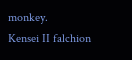monkey.
Kensei II falchion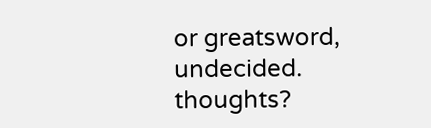or greatsword, undecided. thoughts?